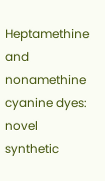Heptamethine and nonamethine cyanine dyes: novel synthetic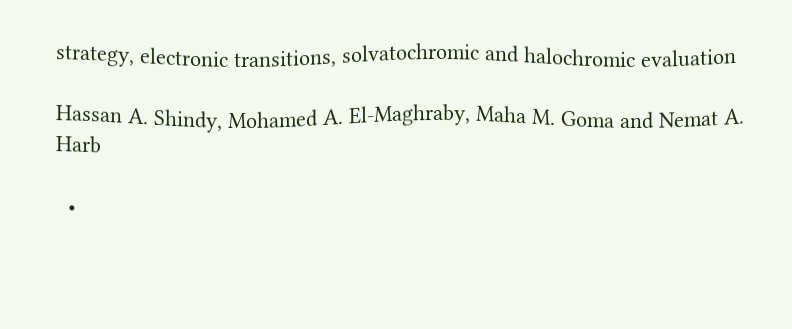strategy, electronic transitions, solvatochromic and halochromic evaluation

Hassan A. Shindy, Mohamed A. El-Maghraby, Maha M. Goma and Nemat A. Harb

  •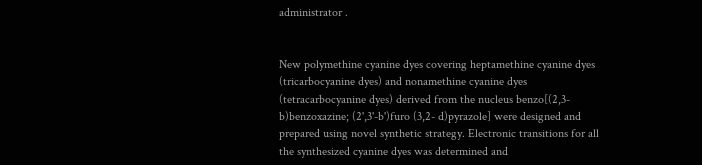administrator .


New polymethine cyanine dyes covering heptamethine cyanine dyes (tricarbocyanine dyes) and nonamethine cyanine dyes (tetracarbocyanine dyes) derived from the nucleus benzo[(2,3-b)benzoxazine; (2',3'-b')furo (3,2- d)pyrazole] were designed and prepared using novel synthetic strategy. Electronic transitions for all the synthesized cyanine dyes was determined and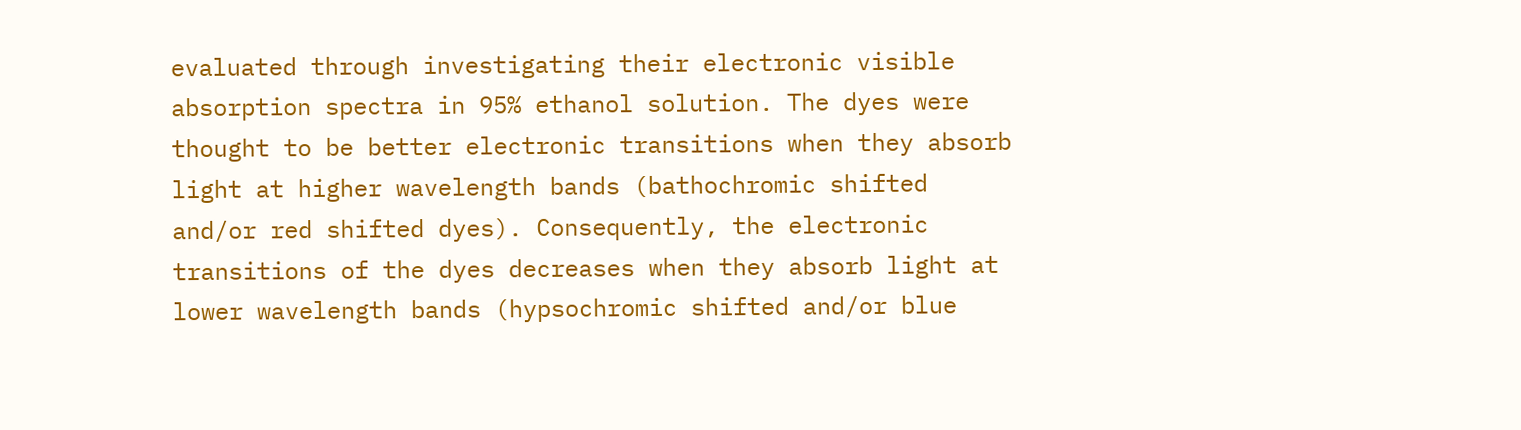evaluated through investigating their electronic visible absorption spectra in 95% ethanol solution. The dyes were thought to be better electronic transitions when they absorb light at higher wavelength bands (bathochromic shifted and/or red shifted dyes). Consequently, the electronic transitions of the dyes decreases when they absorb light at lower wavelength bands (hypsochromic shifted and/or blue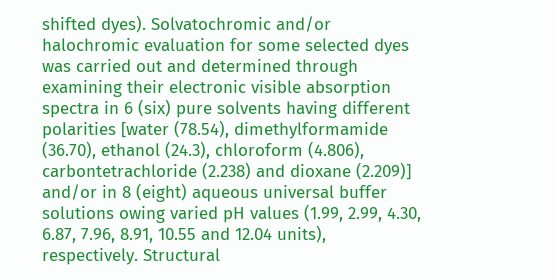shifted dyes). Solvatochromic and/or halochromic evaluation for some selected dyes was carried out and determined through examining their electronic visible absorption spectra in 6 (six) pure solvents having different polarities [water (78.54), dimethylformamide (36.70), ethanol (24.3), chloroform (4.806), carbontetrachloride (2.238) and dioxane (2.209)] and/or in 8 (eight) aqueous universal buffer solutions owing varied pH values (1.99, 2.99, 4.30, 6.87, 7.96, 8.91, 10.55 and 12.04 units), respectively. Structural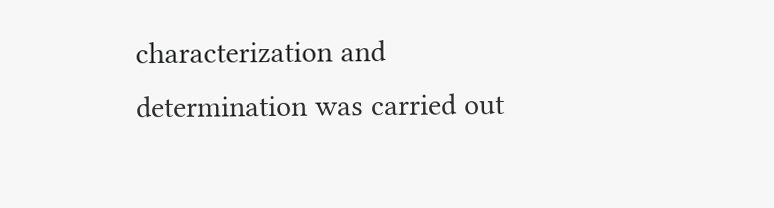characterization and determination was carried out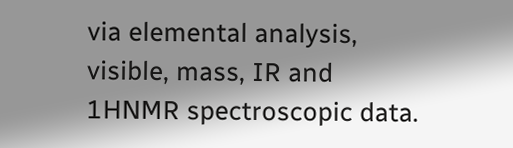via elemental analysis, visible, mass, IR and 1HNMR spectroscopic data.